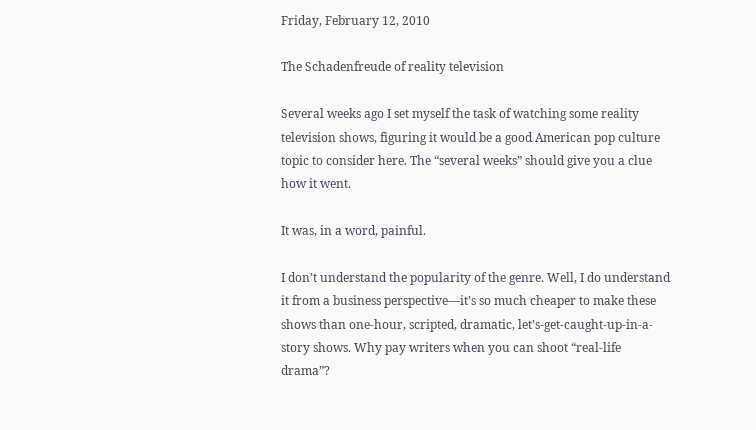Friday, February 12, 2010

The Schadenfreude of reality television

Several weeks ago I set myself the task of watching some reality television shows, figuring it would be a good American pop culture topic to consider here. The “several weeks” should give you a clue how it went.

It was, in a word, painful.

I don’t understand the popularity of the genre. Well, I do understand it from a business perspective—it’s so much cheaper to make these shows than one-hour, scripted, dramatic, let’s-get-caught-up-in-a-story shows. Why pay writers when you can shoot “real-life drama”?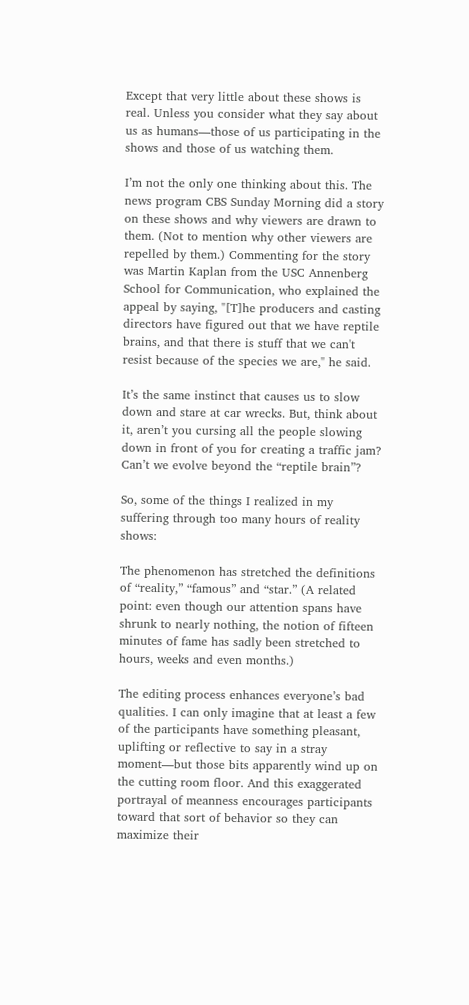Except that very little about these shows is real. Unless you consider what they say about us as humans—those of us participating in the shows and those of us watching them.

I’m not the only one thinking about this. The news program CBS Sunday Morning did a story on these shows and why viewers are drawn to them. (Not to mention why other viewers are repelled by them.) Commenting for the story was Martin Kaplan from the USC Annenberg School for Communication, who explained the appeal by saying, "[T]he producers and casting directors have figured out that we have reptile brains, and that there is stuff that we can't resist because of the species we are," he said.

It’s the same instinct that causes us to slow down and stare at car wrecks. But, think about it, aren’t you cursing all the people slowing down in front of you for creating a traffic jam? Can’t we evolve beyond the “reptile brain”?

So, some of the things I realized in my suffering through too many hours of reality shows:

The phenomenon has stretched the definitions of “reality,” “famous” and “star.” (A related point: even though our attention spans have shrunk to nearly nothing, the notion of fifteen minutes of fame has sadly been stretched to hours, weeks and even months.)

The editing process enhances everyone’s bad qualities. I can only imagine that at least a few of the participants have something pleasant, uplifting or reflective to say in a stray moment—but those bits apparently wind up on the cutting room floor. And this exaggerated portrayal of meanness encourages participants toward that sort of behavior so they can maximize their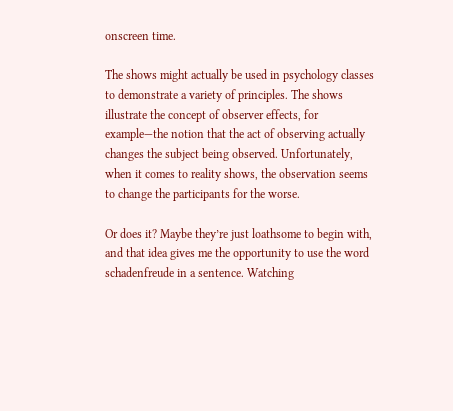onscreen time.

The shows might actually be used in psychology classes to demonstrate a variety of principles. The shows illustrate the concept of observer effects, for example—the notion that the act of observing actually changes the subject being observed. Unfortunately, when it comes to reality shows, the observation seems to change the participants for the worse.

Or does it? Maybe they’re just loathsome to begin with, and that idea gives me the opportunity to use the word schadenfreude in a sentence. Watching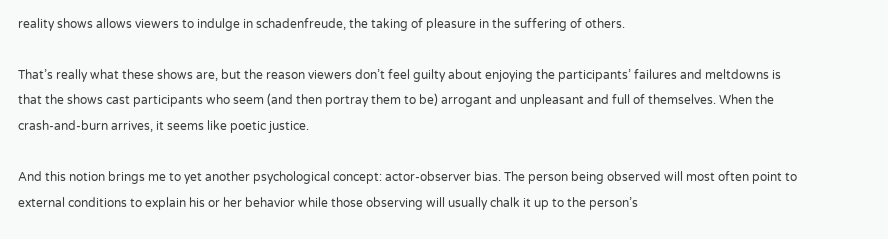reality shows allows viewers to indulge in schadenfreude, the taking of pleasure in the suffering of others.

That’s really what these shows are, but the reason viewers don’t feel guilty about enjoying the participants’ failures and meltdowns is that the shows cast participants who seem (and then portray them to be) arrogant and unpleasant and full of themselves. When the crash-and-burn arrives, it seems like poetic justice.

And this notion brings me to yet another psychological concept: actor-observer bias. The person being observed will most often point to external conditions to explain his or her behavior while those observing will usually chalk it up to the person’s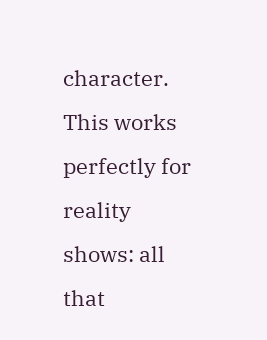character. This works perfectly for reality shows: all that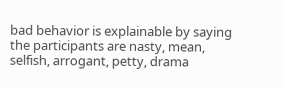bad behavior is explainable by saying the participants are nasty, mean, selfish, arrogant, petty, drama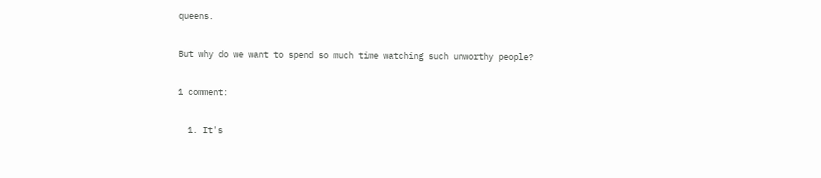queens.

But why do we want to spend so much time watching such unworthy people?

1 comment:

  1. It's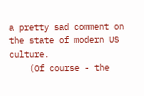a pretty sad comment on the state of modern US culture.
    (Of course - the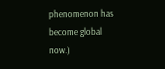phenomenon has become global now.)